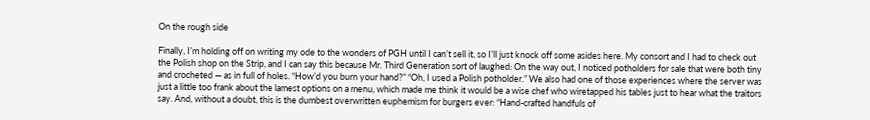On the rough side

Finally, I’m holding off on writing my ode to the wonders of PGH until I can’t sell it, so I’ll just knock off some asides here. My consort and I had to check out the Polish shop on the Strip, and I can say this because Mr. Third Generation sort of laughed: On the way out, I noticed potholders for sale that were both tiny and crocheted — as in full of holes. “How’d you burn your hand?” “Oh, I used a Polish potholder.” We also had one of those experiences where the server was just a little too frank about the lamest options on a menu, which made me think it would be a wise chef who wiretapped his tables just to hear what the traitors say. And, without a doubt, this is the dumbest overwritten euphemism for burgers ever: “Hand-crafted handfuls of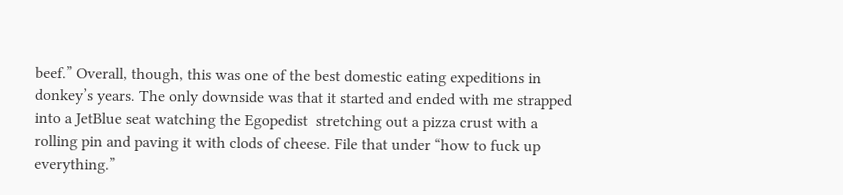beef.” Overall, though, this was one of the best domestic eating expeditions in donkey’s years. The only downside was that it started and ended with me strapped into a JetBlue seat watching the Egopedist  stretching out a pizza crust with a rolling pin and paving it with clods of cheese. File that under “how to fuck up everything.”